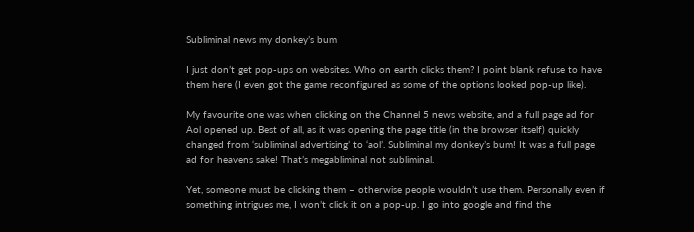Subliminal news my donkey’s bum

I just don’t get pop-ups on websites. Who on earth clicks them? I point blank refuse to have them here (I even got the game reconfigured as some of the options looked pop-up like).

My favourite one was when clicking on the Channel 5 news website, and a full page ad for Aol opened up. Best of all, as it was opening the page title (in the browser itself) quickly changed from ‘subliminal advertising’ to ‘aol’. Subliminal my donkey’s bum! It was a full page ad for heavens sake! That’s megabliminal not subliminal.

Yet, someone must be clicking them – otherwise people wouldn’t use them. Personally even if something intrigues me, I won’t click it on a pop-up. I go into google and find the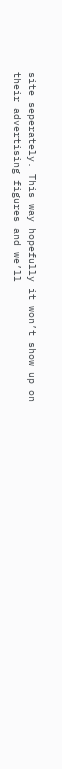site seperately. This way hopefully it won’t show up on their advertising figures and we’ll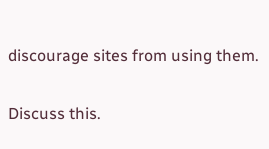discourage sites from using them.

Discuss this.